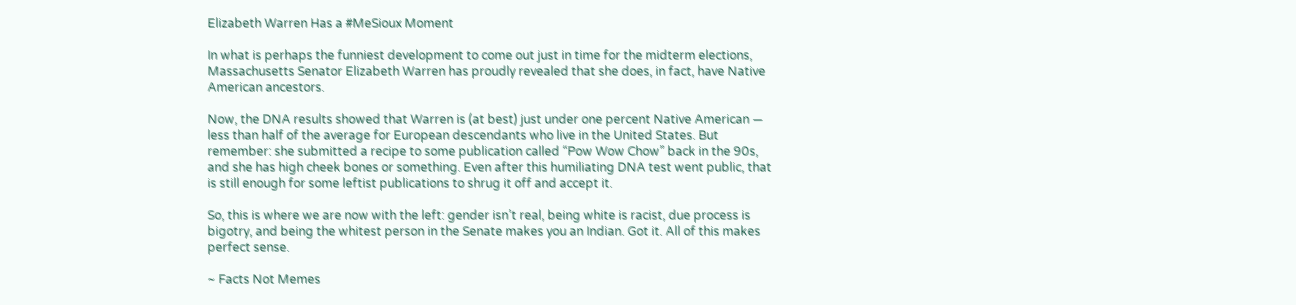Elizabeth Warren Has a #MeSioux Moment

In what is perhaps the funniest development to come out just in time for the midterm elections, Massachusetts Senator Elizabeth Warren has proudly revealed that she does, in fact, have Native American ancestors.

Now, the DNA results showed that Warren is (at best) just under one percent Native American — less than half of the average for European descendants who live in the United States. But remember: she submitted a recipe to some publication called “Pow Wow Chow” back in the 90s, and she has high cheek bones or something. Even after this humiliating DNA test went public, that is still enough for some leftist publications to shrug it off and accept it.

So, this is where we are now with the left: gender isn’t real, being white is racist, due process is bigotry, and being the whitest person in the Senate makes you an Indian. Got it. All of this makes perfect sense.

~ Facts Not Memes